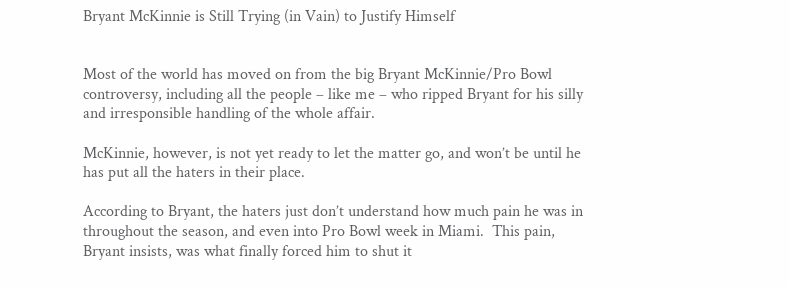Bryant McKinnie is Still Trying (in Vain) to Justify Himself


Most of the world has moved on from the big Bryant McKinnie/Pro Bowl controversy, including all the people – like me – who ripped Bryant for his silly and irresponsible handling of the whole affair.

McKinnie, however, is not yet ready to let the matter go, and won’t be until he has put all the haters in their place.

According to Bryant, the haters just don’t understand how much pain he was in throughout the season, and even into Pro Bowl week in Miami.  This pain, Bryant insists, was what finally forced him to shut it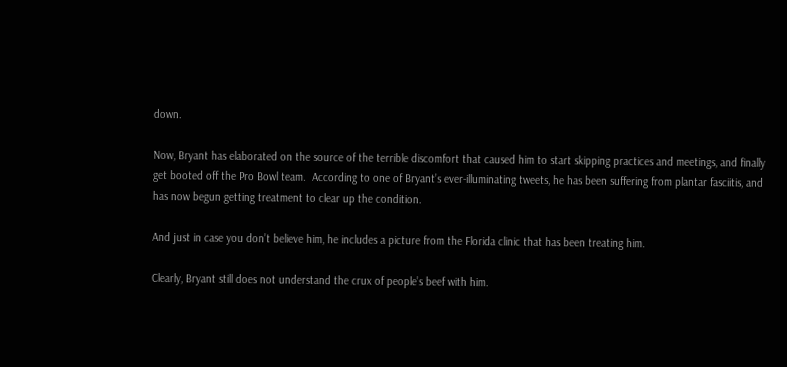down.

Now, Bryant has elaborated on the source of the terrible discomfort that caused him to start skipping practices and meetings, and finally get booted off the Pro Bowl team.  According to one of Bryant’s ever-illuminating tweets, he has been suffering from plantar fasciitis, and has now begun getting treatment to clear up the condition.

And just in case you don’t believe him, he includes a picture from the Florida clinic that has been treating him.

Clearly, Bryant still does not understand the crux of people’s beef with him.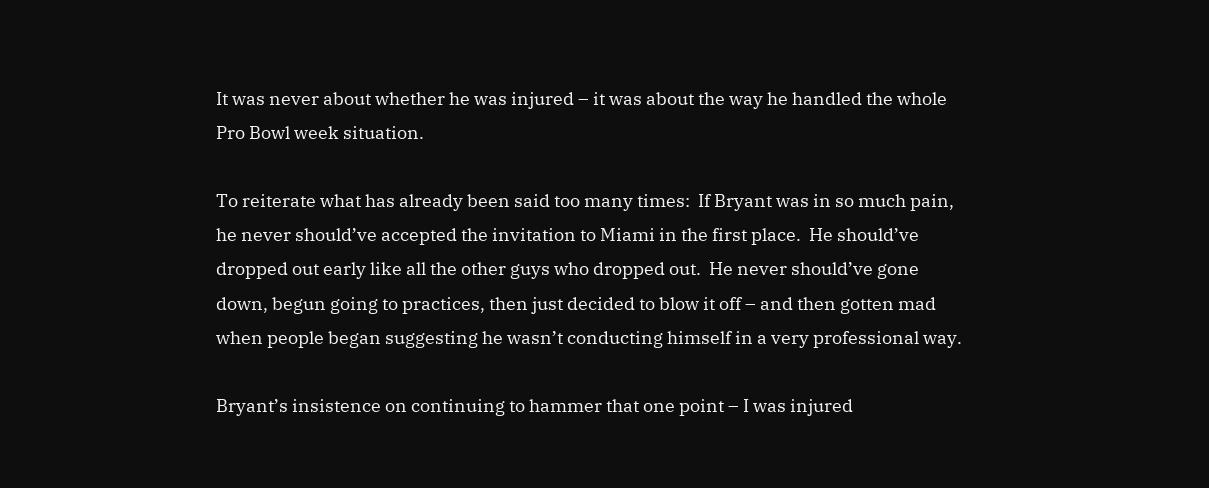It was never about whether he was injured – it was about the way he handled the whole Pro Bowl week situation.

To reiterate what has already been said too many times:  If Bryant was in so much pain, he never should’ve accepted the invitation to Miami in the first place.  He should’ve dropped out early like all the other guys who dropped out.  He never should’ve gone down, begun going to practices, then just decided to blow it off – and then gotten mad when people began suggesting he wasn’t conducting himself in a very professional way.

Bryant’s insistence on continuing to hammer that one point – I was injured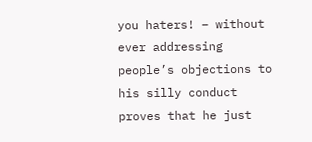you haters! – without ever addressing people’s objections to his silly conduct proves that he just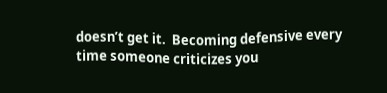doesn’t get it.  Becoming defensive every time someone criticizes you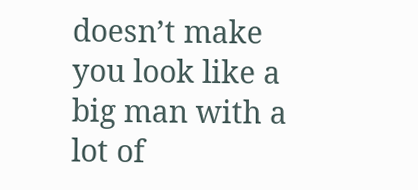doesn’t make you look like a big man with a lot of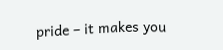pride – it makes you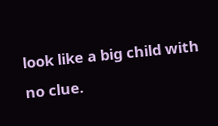look like a big child with no clue.